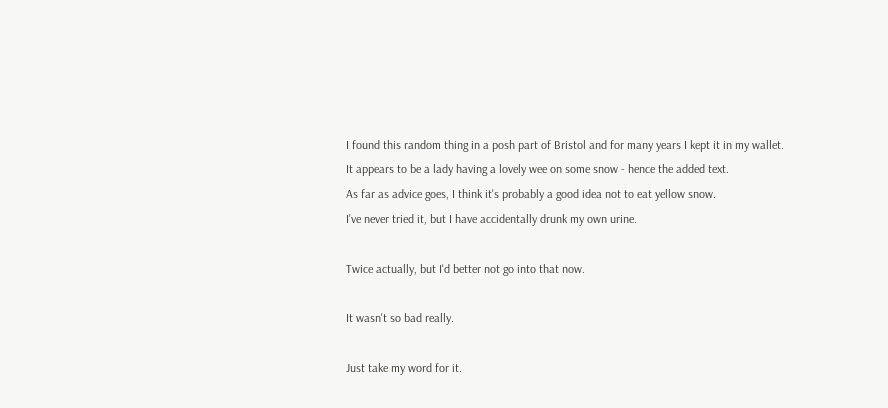I found this random thing in a posh part of Bristol and for many years I kept it in my wallet.
It appears to be a lady having a lovely wee on some snow - hence the added text.
As far as advice goes, I think it's probably a good idea not to eat yellow snow.
I've never tried it, but I have accidentally drunk my own urine.

Twice actually, but I'd better not go into that now.

It wasn't so bad really.

Just take my word for it.